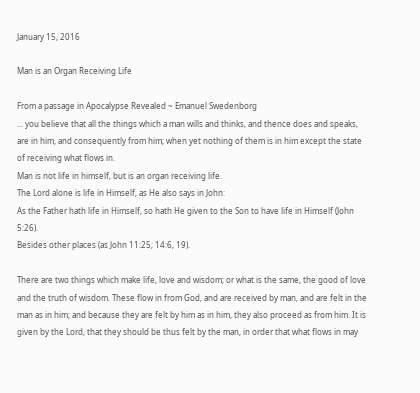January 15, 2016

Man is an Organ Receiving Life

From a passage in Apocalypse Revealed ~ Emanuel Swedenborg
... you believe that all the things which a man wills and thinks, and thence does and speaks, are in him, and consequently from him; when yet nothing of them is in him except the state of receiving what flows in.
Man is not life in himself, but is an organ receiving life.
The Lord alone is life in Himself, as He also says in John:
As the Father hath life in Himself, so hath He given to the Son to have life in Himself (John 5:26).
Besides other places (as John 11:25; 14:6, 19).

There are two things which make life, love and wisdom; or what is the same, the good of love and the truth of wisdom. These flow in from God, and are received by man, and are felt in the man as in him; and because they are felt by him as in him, they also proceed as from him. It is given by the Lord, that they should be thus felt by the man, in order that what flows in may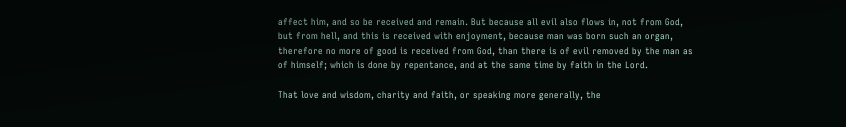affect him, and so be received and remain. But because all evil also flows in, not from God, but from hell, and this is received with enjoyment, because man was born such an organ, therefore no more of good is received from God, than there is of evil removed by the man as of himself; which is done by repentance, and at the same time by faith in the Lord.

That love and wisdom, charity and faith, or speaking more generally, the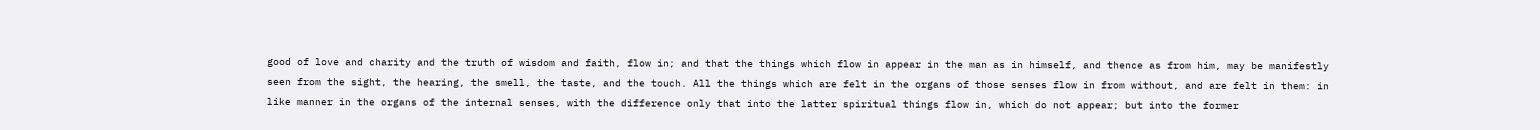good of love and charity and the truth of wisdom and faith, flow in; and that the things which flow in appear in the man as in himself, and thence as from him, may be manifestly seen from the sight, the hearing, the smell, the taste, and the touch. All the things which are felt in the organs of those senses flow in from without, and are felt in them: in like manner in the organs of the internal senses, with the difference only that into the latter spiritual things flow in, which do not appear; but into the former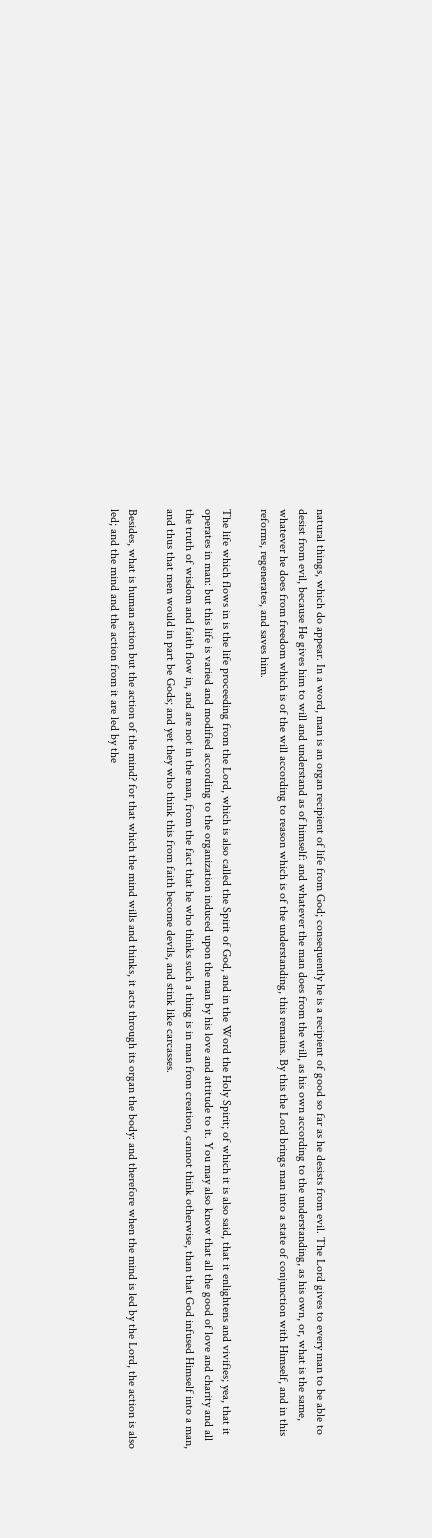natural things, which do appear. In a word, man is an organ recipient of life from God; consequently he is a recipient of good so far as he desists from evil. The Lord gives to every man to be able to desist from evil, because He gives him to will and understand as of himself: and whatever the man does from the will, as his own according to the understanding, as his own, or, what is the same, whatever he does from freedom which is of the will according to reason which is of the understanding, this remains. By this the Lord brings man into a state of conjunction with Himself, and in this reforms, regenerates, and saves him.

The life which flows in is the life proceeding from the Lord, which is also called the Spirit of God, and in the Word the Holy Spirit; of which it is also said, that it enlightens and vivifies; yea, that it operates in man: but this life is varied and modified according to the organization induced upon the man by his love and attitude to it. You may also know that all the good of love and charity and all the truth of wisdom and faith flow in, and are not in the man, from the fact that he who thinks such a thing is in man from creation, cannot think otherwise, than that God infused Himself into a man, and thus that men would in part be Gods; and yet they who think this from faith become devils, and stink like carcasses.

Besides, what is human action but the action of the mind? for that which the mind wills and thinks, it acts through its organ the body: and therefore when the mind is led by the Lord, the action is also led; and the mind and the action from it are led by the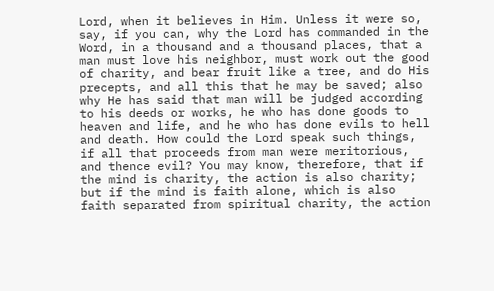Lord, when it believes in Him. Unless it were so, say, if you can, why the Lord has commanded in the Word, in a thousand and a thousand places, that a man must love his neighbor, must work out the good of charity, and bear fruit like a tree, and do His precepts, and all this that he may be saved; also why He has said that man will be judged according to his deeds or works, he who has done goods to heaven and life, and he who has done evils to hell and death. How could the Lord speak such things, if all that proceeds from man were meritorious, and thence evil? You may know, therefore, that if the mind is charity, the action is also charity; but if the mind is faith alone, which is also faith separated from spiritual charity, the action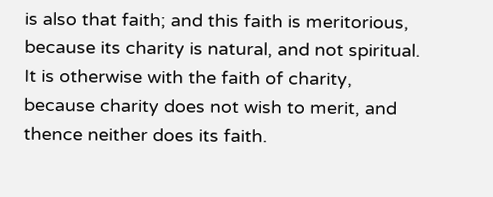is also that faith; and this faith is meritorious, because its charity is natural, and not spiritual. It is otherwise with the faith of charity, because charity does not wish to merit, and thence neither does its faith.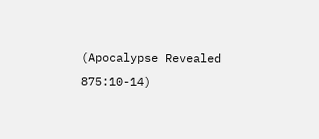(Apocalypse Revealed 875:10-14)